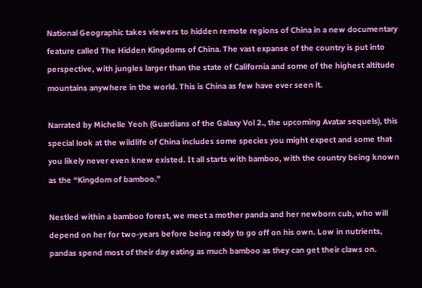National Geographic takes viewers to hidden remote regions of China in a new documentary feature called The Hidden Kingdoms of China. The vast expanse of the country is put into perspective, with jungles larger than the state of California and some of the highest altitude mountains anywhere in the world. This is China as few have ever seen it.

Narrated by Michelle Yeoh (Guardians of the Galaxy Vol 2., the upcoming Avatar sequels), this special look at the wildlife of China includes some species you might expect and some that you likely never even knew existed. It all starts with bamboo, with the country being known as the “Kingdom of bamboo.”

Nestled within a bamboo forest, we meet a mother panda and her newborn cub, who will depend on her for two-years before being ready to go off on his own. Low in nutrients, pandas spend most of their day eating as much bamboo as they can get their claws on.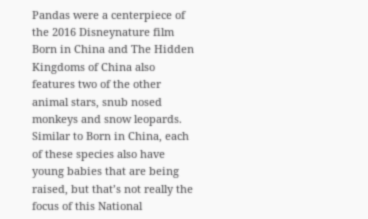Pandas were a centerpiece of the 2016 Disneynature film Born in China and The Hidden Kingdoms of China also features two of the other animal stars, snub nosed monkeys and snow leopards. Similar to Born in China, each of these species also have young babies that are being raised, but that’s not really the focus of this National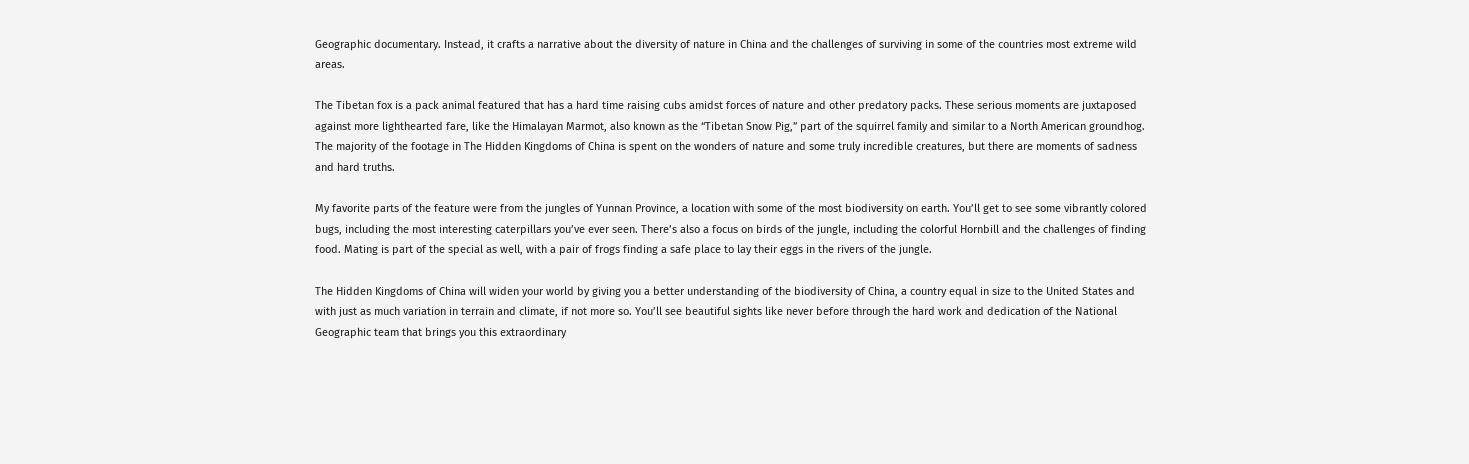Geographic documentary. Instead, it crafts a narrative about the diversity of nature in China and the challenges of surviving in some of the countries most extreme wild areas.

The Tibetan fox is a pack animal featured that has a hard time raising cubs amidst forces of nature and other predatory packs. These serious moments are juxtaposed against more lighthearted fare, like the Himalayan Marmot, also known as the “Tibetan Snow Pig,” part of the squirrel family and similar to a North American groundhog. The majority of the footage in The Hidden Kingdoms of China is spent on the wonders of nature and some truly incredible creatures, but there are moments of sadness and hard truths.

My favorite parts of the feature were from the jungles of Yunnan Province, a location with some of the most biodiversity on earth. You’ll get to see some vibrantly colored bugs, including the most interesting caterpillars you’ve ever seen. There’s also a focus on birds of the jungle, including the colorful Hornbill and the challenges of finding food. Mating is part of the special as well, with a pair of frogs finding a safe place to lay their eggs in the rivers of the jungle.

The Hidden Kingdoms of China will widen your world by giving you a better understanding of the biodiversity of China, a country equal in size to the United States and with just as much variation in terrain and climate, if not more so. You’ll see beautiful sights like never before through the hard work and dedication of the National Geographic team that brings you this extraordinary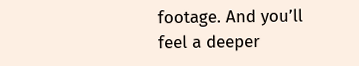footage. And you’ll feel a deeper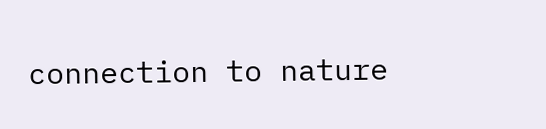connection to nature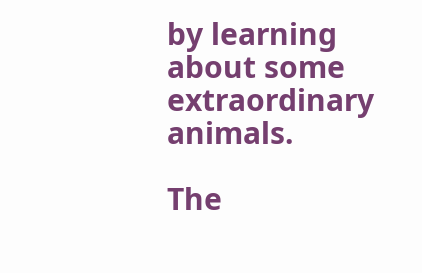by learning about some extraordinary animals.

The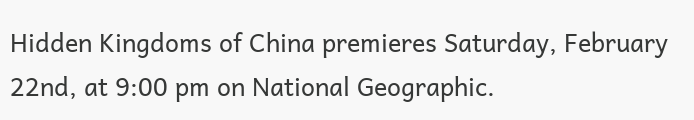Hidden Kingdoms of China premieres Saturday, February 22nd, at 9:00 pm on National Geographic.